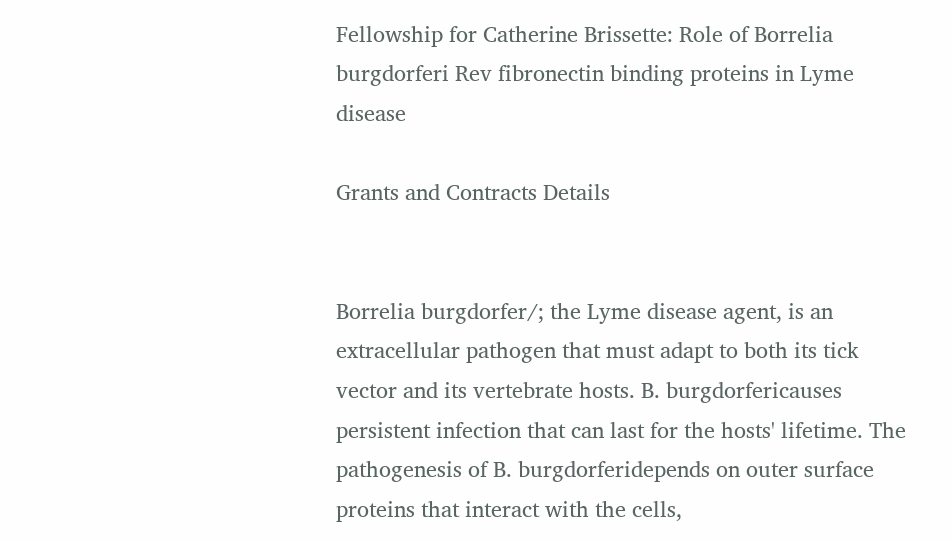Fellowship for Catherine Brissette: Role of Borrelia burgdorferi Rev fibronectin binding proteins in Lyme disease

Grants and Contracts Details


Borrelia burgdorfer/; the Lyme disease agent, is an extracellular pathogen that must adapt to both its tick vector and its vertebrate hosts. B. burgdorfericauses persistent infection that can last for the hosts' lifetime. The pathogenesis of B. burgdorferidepends on outer surface proteins that interact with the cells,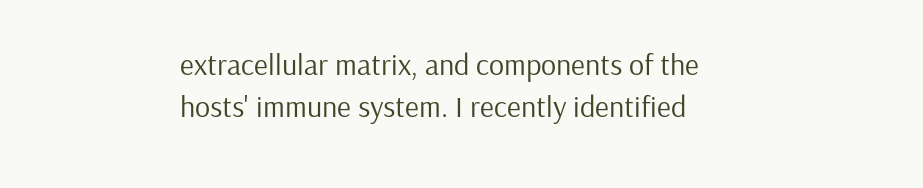extracellular matrix, and components of the hosts' immune system. I recently identified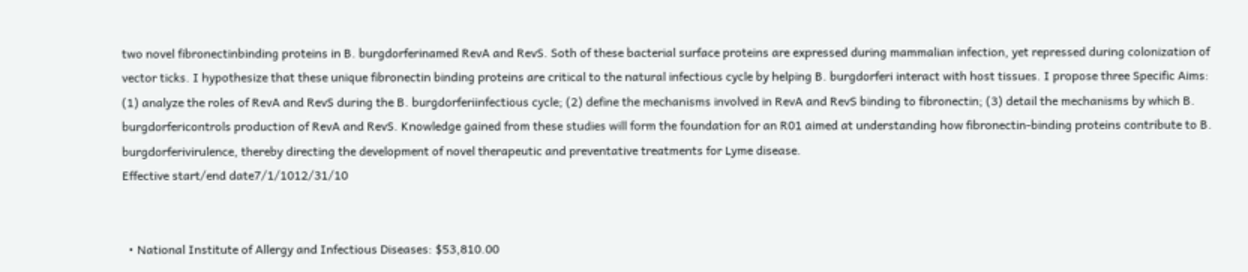two novel fibronectinbinding proteins in B. burgdorferinamed RevA and RevS. Soth of these bacterial surface proteins are expressed during mammalian infection, yet repressed during colonization of vector ticks. I hypothesize that these unique fibronectin binding proteins are critical to the natural infectious cycle by helping B. burgdorferi interact with host tissues. I propose three Specific Aims: (1) analyze the roles of RevA and RevS during the B. burgdorferiinfectious cycle; (2) define the mechanisms involved in RevA and RevS binding to fibronectin; (3) detail the mechanisms by which B. burgdorfericontrols production of RevA and RevS. Knowledge gained from these studies will form the foundation for an R01 aimed at understanding how fibronectin-binding proteins contribute to B. burgdorferivirulence, thereby directing the development of novel therapeutic and preventative treatments for Lyme disease.
Effective start/end date7/1/1012/31/10


  • National Institute of Allergy and Infectious Diseases: $53,810.00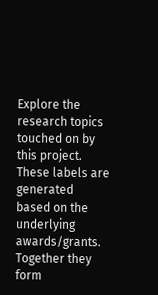Explore the research topics touched on by this project. These labels are generated based on the underlying awards/grants. Together they form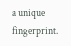a unique fingerprint.